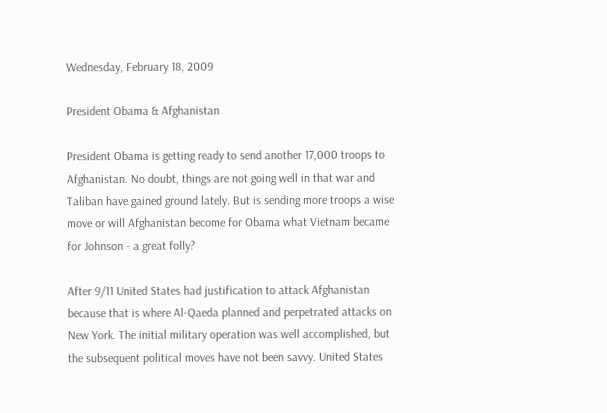Wednesday, February 18, 2009

President Obama & Afghanistan

President Obama is getting ready to send another 17,000 troops to Afghanistan. No doubt, things are not going well in that war and Taliban have gained ground lately. But is sending more troops a wise move or will Afghanistan become for Obama what Vietnam became for Johnson - a great folly?

After 9/11 United States had justification to attack Afghanistan because that is where Al-Qaeda planned and perpetrated attacks on New York. The initial military operation was well accomplished, but the subsequent political moves have not been savvy. United States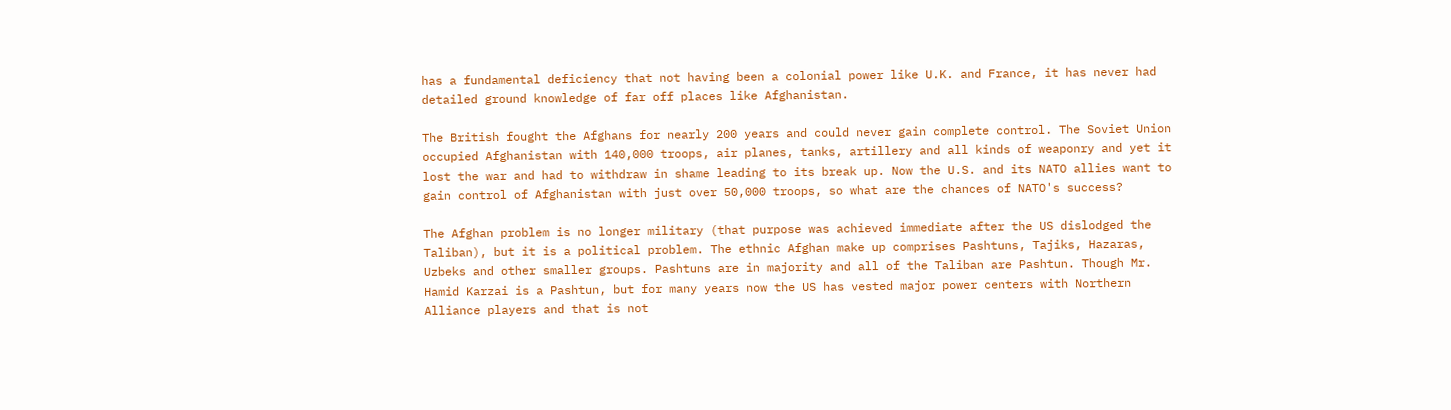has a fundamental deficiency that not having been a colonial power like U.K. and France, it has never had detailed ground knowledge of far off places like Afghanistan.

The British fought the Afghans for nearly 200 years and could never gain complete control. The Soviet Union occupied Afghanistan with 140,000 troops, air planes, tanks, artillery and all kinds of weaponry and yet it lost the war and had to withdraw in shame leading to its break up. Now the U.S. and its NATO allies want to gain control of Afghanistan with just over 50,000 troops, so what are the chances of NATO's success?

The Afghan problem is no longer military (that purpose was achieved immediate after the US dislodged the Taliban), but it is a political problem. The ethnic Afghan make up comprises Pashtuns, Tajiks, Hazaras, Uzbeks and other smaller groups. Pashtuns are in majority and all of the Taliban are Pashtun. Though Mr. Hamid Karzai is a Pashtun, but for many years now the US has vested major power centers with Northern Alliance players and that is not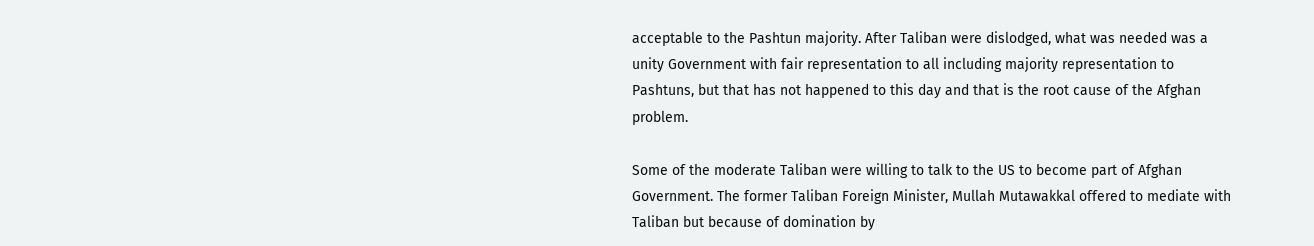acceptable to the Pashtun majority. After Taliban were dislodged, what was needed was a unity Government with fair representation to all including majority representation to Pashtuns, but that has not happened to this day and that is the root cause of the Afghan problem.

Some of the moderate Taliban were willing to talk to the US to become part of Afghan Government. The former Taliban Foreign Minister, Mullah Mutawakkal offered to mediate with Taliban but because of domination by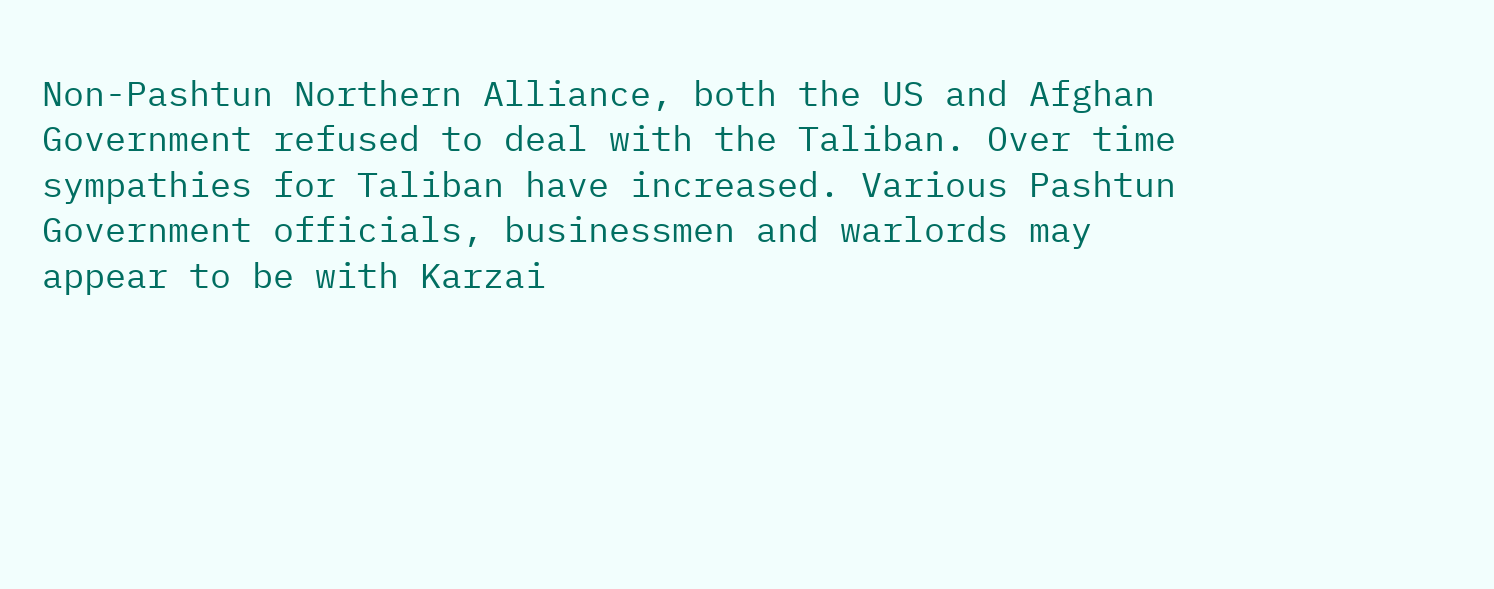Non-Pashtun Northern Alliance, both the US and Afghan Government refused to deal with the Taliban. Over time sympathies for Taliban have increased. Various Pashtun Government officials, businessmen and warlords may appear to be with Karzai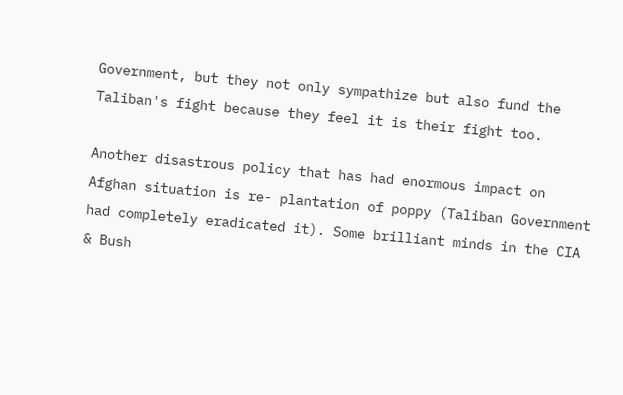Government, but they not only sympathize but also fund the Taliban's fight because they feel it is their fight too.

Another disastrous policy that has had enormous impact on Afghan situation is re- plantation of poppy (Taliban Government had completely eradicated it). Some brilliant minds in the CIA & Bush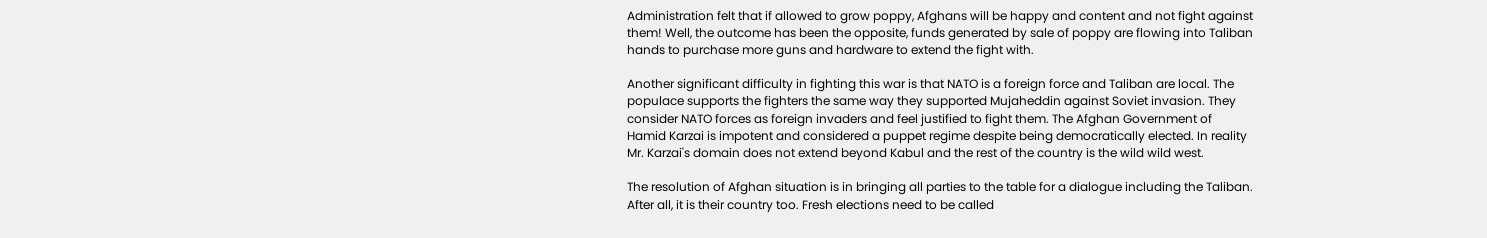Administration felt that if allowed to grow poppy, Afghans will be happy and content and not fight against them! Well, the outcome has been the opposite, funds generated by sale of poppy are flowing into Taliban hands to purchase more guns and hardware to extend the fight with.

Another significant difficulty in fighting this war is that NATO is a foreign force and Taliban are local. The populace supports the fighters the same way they supported Mujaheddin against Soviet invasion. They consider NATO forces as foreign invaders and feel justified to fight them. The Afghan Government of Hamid Karzai is impotent and considered a puppet regime despite being democratically elected. In reality Mr. Karzai's domain does not extend beyond Kabul and the rest of the country is the wild wild west.

The resolution of Afghan situation is in bringing all parties to the table for a dialogue including the Taliban. After all, it is their country too. Fresh elections need to be called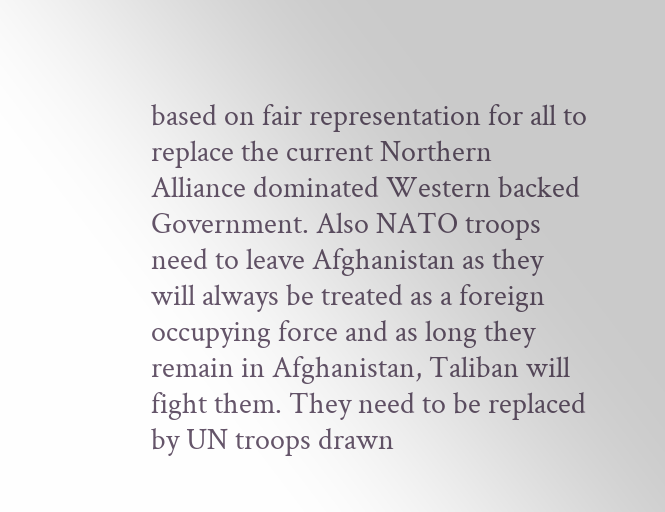based on fair representation for all to replace the current Northern Alliance dominated Western backed Government. Also NATO troops need to leave Afghanistan as they will always be treated as a foreign occupying force and as long they remain in Afghanistan, Taliban will fight them. They need to be replaced by UN troops drawn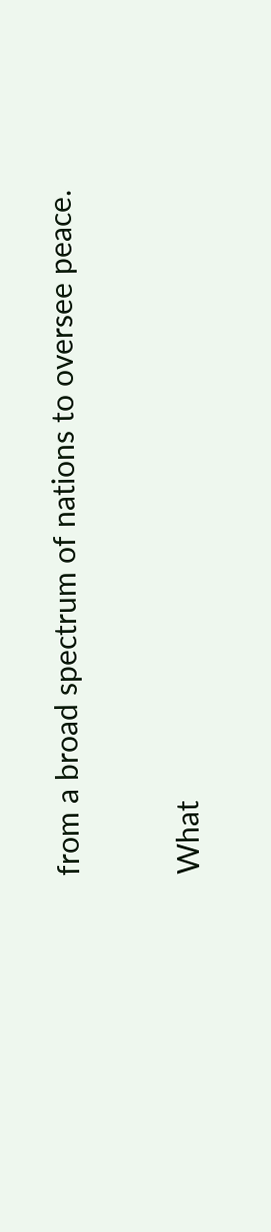from a broad spectrum of nations to oversee peace.

What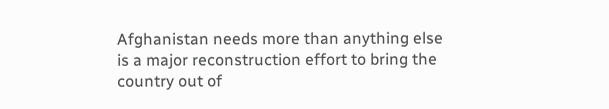Afghanistan needs more than anything else is a major reconstruction effort to bring the country out of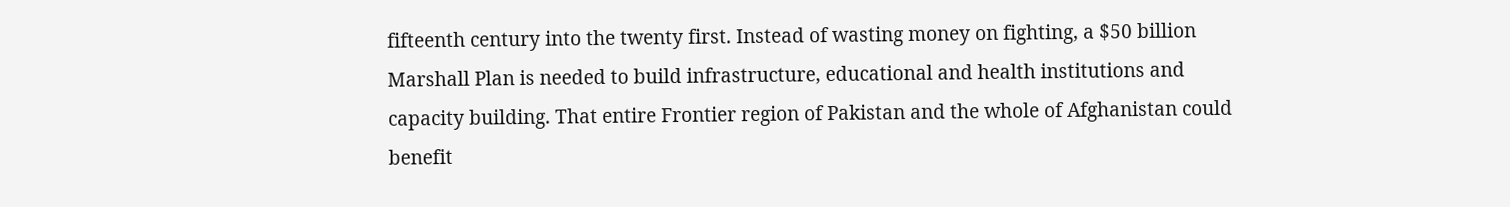fifteenth century into the twenty first. Instead of wasting money on fighting, a $50 billion Marshall Plan is needed to build infrastructure, educational and health institutions and capacity building. That entire Frontier region of Pakistan and the whole of Afghanistan could benefit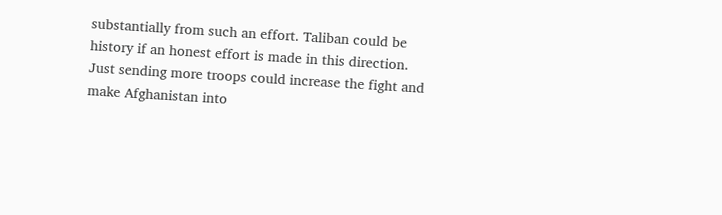substantially from such an effort. Taliban could be history if an honest effort is made in this direction. Just sending more troops could increase the fight and make Afghanistan into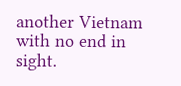another Vietnam with no end in sight.